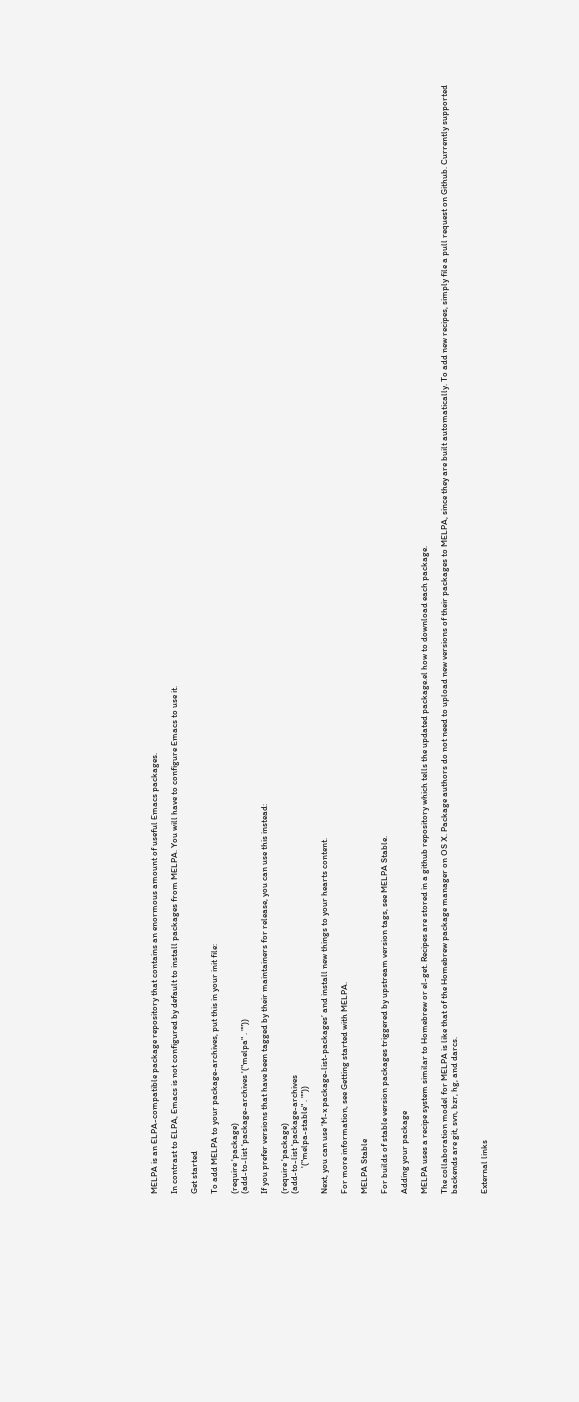MELPA is an ELPA-compatible package repository that contains an enormous amount of useful Emacs packages.

In contrast to ELPA, Emacs is not configured by default to install packages from MELPA. You will have to configure Emacs to use it.

Get started

To add MELPA to your package-archives, put this in your init file:

(require 'package)
(add-to-list 'package-archives '("melpa" . ""))

If you prefer versions that have been tagged by their maintainers for release, you can use this instead:

(require 'package)
(add-to-list 'package-archives
             '("melpa-stable" . ""))

Next, you can use ‘M-x package-list-packages’ and install new things to your hearts content.

For more information, see Getting started with MELPA.

MELPA Stable

For builds of stable version packages triggered by upstream version tags, see MELPA Stable.

Adding your package

MELPA uses a recipe system similar to Homebrew or el-get. Recipes are stored in a github repository which tells the updated package.el how to download each package.

The collaboration model for MELPA is like that of the Homebrew package manager on OS X. Package authors do not need to upload new versions of their packages to MELPA, since they are built automatically. To add new recipes, simply file a pull request on Github. Currently supported backends are git, svn, bzr, hg, and darcs.


External links